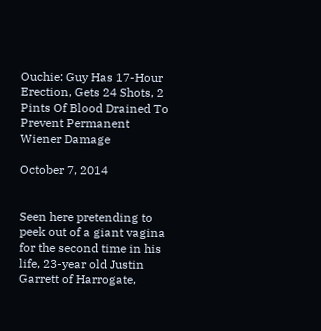Ouchie: Guy Has 17-Hour Erection, Gets 24 Shots, 2 Pints Of Blood Drained To Prevent Permanent Wiener Damage

October 7, 2014


Seen here pretending to peek out of a giant vagina for the second time in his life, 23-year old Justin Garrett of Harrogate,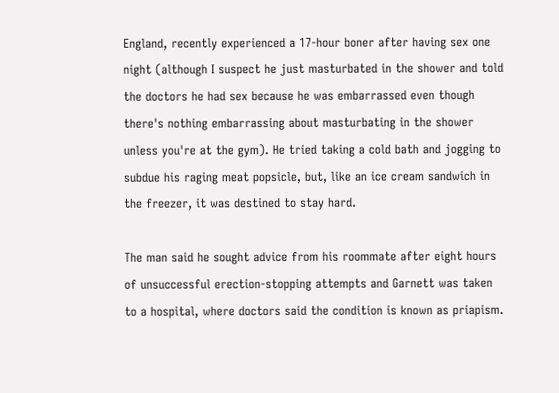England, recently experienced a 17-hour boner after having sex one night (although I suspect he just masturbated in the shower and told the doctors he had sex because he was embarrassed even though there's nothing embarrassing about masturbating in the shower unless you're at the gym). He tried taking a cold bath and jogging to subdue his raging meat popsicle, but, like an ice cream sandwich in the freezer, it was destined to stay hard.

The man said he sought advice from his roommate after eight hours of unsuccessful erection-stopping attempts and Garnett was taken to a hospital, where doctors said the condition is known as priapism.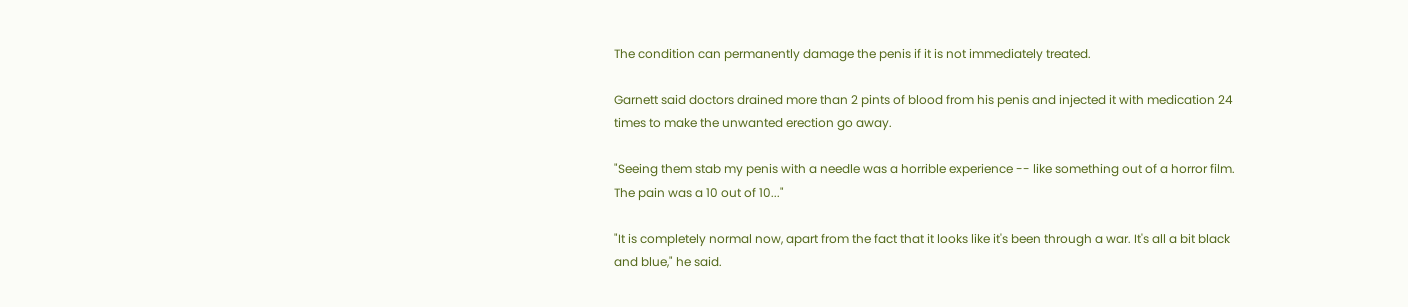The condition can permanently damage the penis if it is not immediately treated.

Garnett said doctors drained more than 2 pints of blood from his penis and injected it with medication 24 times to make the unwanted erection go away.

"Seeing them stab my penis with a needle was a horrible experience -- like something out of a horror film. The pain was a 10 out of 10..."

"It is completely normal now, apart from the fact that it looks like it's been through a war. It's all a bit black and blue," he said.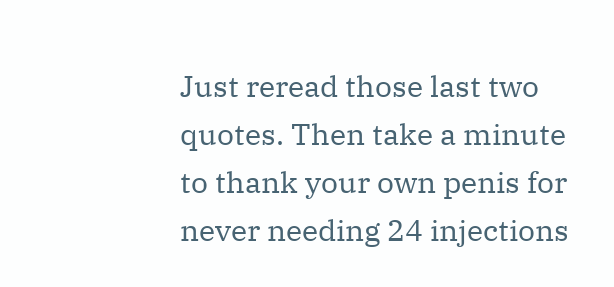Just reread those last two quotes. Then take a minute to thank your own penis for never needing 24 injections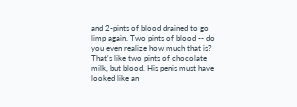and 2-pints of blood drained to go limp again. Two pints of blood -- do you even realize how much that is? That's like two pints of chocolate milk, but blood. His penis must have looked like an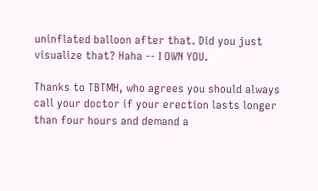uninflated balloon after that. Did you just visualize that? Haha -- I OWN YOU.

Thanks to TBTMH, who agrees you should always call your doctor if your erection lasts longer than four hours and demand a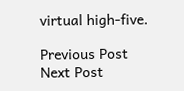virtual high-five.

Previous Post
Next Post